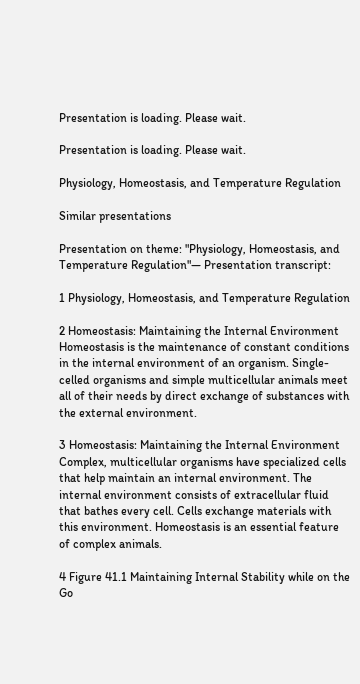Presentation is loading. Please wait.

Presentation is loading. Please wait.

Physiology, Homeostasis, and Temperature Regulation

Similar presentations

Presentation on theme: "Physiology, Homeostasis, and Temperature Regulation"— Presentation transcript:

1 Physiology, Homeostasis, and Temperature Regulation

2 Homeostasis: Maintaining the Internal Environment
Homeostasis is the maintenance of constant conditions in the internal environment of an organism. Single-celled organisms and simple multicellular animals meet all of their needs by direct exchange of substances with the external environment.

3 Homeostasis: Maintaining the Internal Environment
Complex, multicellular organisms have specialized cells that help maintain an internal environment. The internal environment consists of extracellular fluid that bathes every cell. Cells exchange materials with this environment. Homeostasis is an essential feature of complex animals.

4 Figure 41.1 Maintaining Internal Stability while on the Go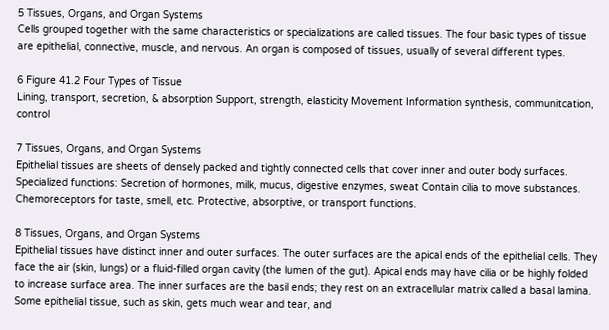5 Tissues, Organs, and Organ Systems
Cells grouped together with the same characteristics or specializations are called tissues. The four basic types of tissue are epithelial, connective, muscle, and nervous. An organ is composed of tissues, usually of several different types.

6 Figure 41.2 Four Types of Tissue
Lining, transport, secretion, & absorption Support, strength, elasticity Movement Information synthesis, communitcation, control

7 Tissues, Organs, and Organ Systems
Epithelial tissues are sheets of densely packed and tightly connected cells that cover inner and outer body surfaces. Specialized functions: Secretion of hormones, milk, mucus, digestive enzymes, sweat Contain cilia to move substances. Chemoreceptors for taste, smell, etc. Protective, absorptive, or transport functions.

8 Tissues, Organs, and Organ Systems
Epithelial tissues have distinct inner and outer surfaces. The outer surfaces are the apical ends of the epithelial cells. They face the air (skin, lungs) or a fluid-filled organ cavity (the lumen of the gut). Apical ends may have cilia or be highly folded to increase surface area. The inner surfaces are the basil ends; they rest on an extracellular matrix called a basal lamina. Some epithelial tissue, such as skin, gets much wear and tear, and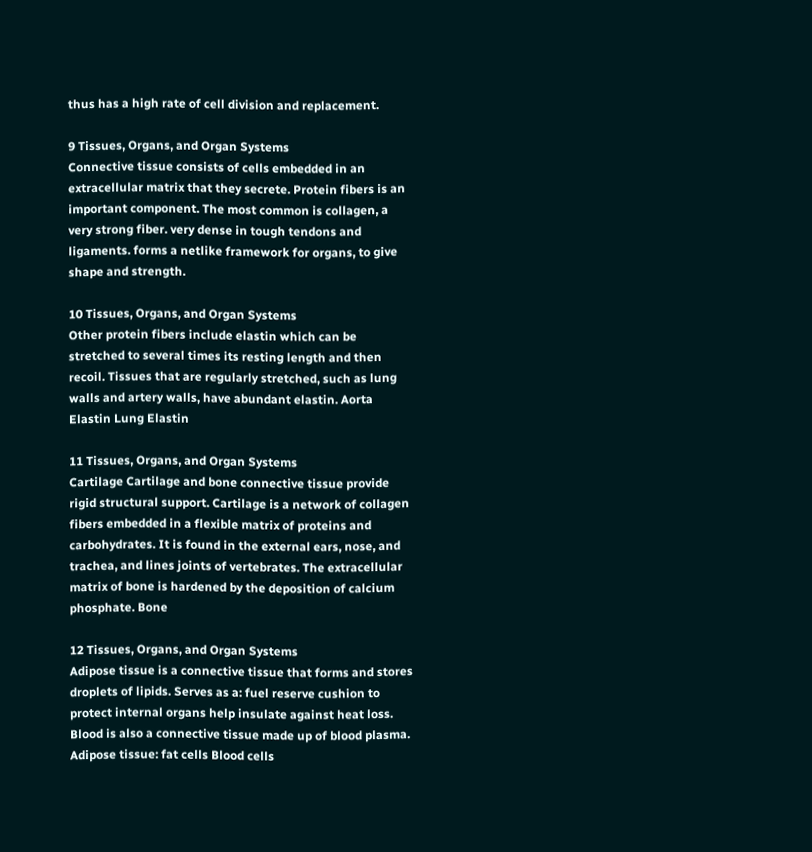thus has a high rate of cell division and replacement.

9 Tissues, Organs, and Organ Systems
Connective tissue consists of cells embedded in an extracellular matrix that they secrete. Protein fibers is an important component. The most common is collagen, a very strong fiber. very dense in tough tendons and ligaments. forms a netlike framework for organs, to give shape and strength.

10 Tissues, Organs, and Organ Systems
Other protein fibers include elastin which can be stretched to several times its resting length and then recoil. Tissues that are regularly stretched, such as lung walls and artery walls, have abundant elastin. Aorta Elastin Lung Elastin

11 Tissues, Organs, and Organ Systems
Cartilage Cartilage and bone connective tissue provide rigid structural support. Cartilage is a network of collagen fibers embedded in a flexible matrix of proteins and carbohydrates. It is found in the external ears, nose, and trachea, and lines joints of vertebrates. The extracellular matrix of bone is hardened by the deposition of calcium phosphate. Bone

12 Tissues, Organs, and Organ Systems
Adipose tissue is a connective tissue that forms and stores droplets of lipids. Serves as a: fuel reserve cushion to protect internal organs help insulate against heat loss. Blood is also a connective tissue made up of blood plasma. Adipose tissue: fat cells Blood cells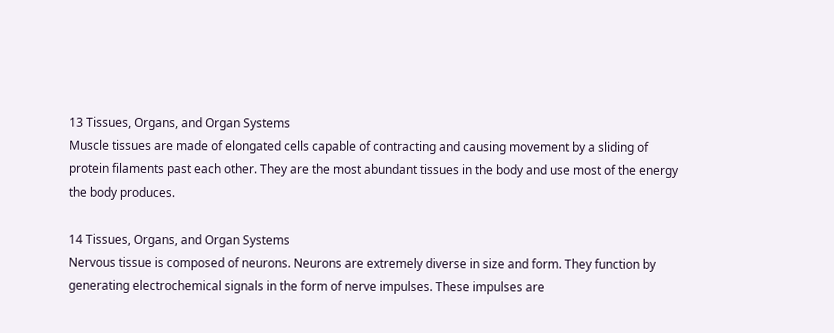13 Tissues, Organs, and Organ Systems
Muscle tissues are made of elongated cells capable of contracting and causing movement by a sliding of protein filaments past each other. They are the most abundant tissues in the body and use most of the energy the body produces.

14 Tissues, Organs, and Organ Systems
Nervous tissue is composed of neurons. Neurons are extremely diverse in size and form. They function by generating electrochemical signals in the form of nerve impulses. These impulses are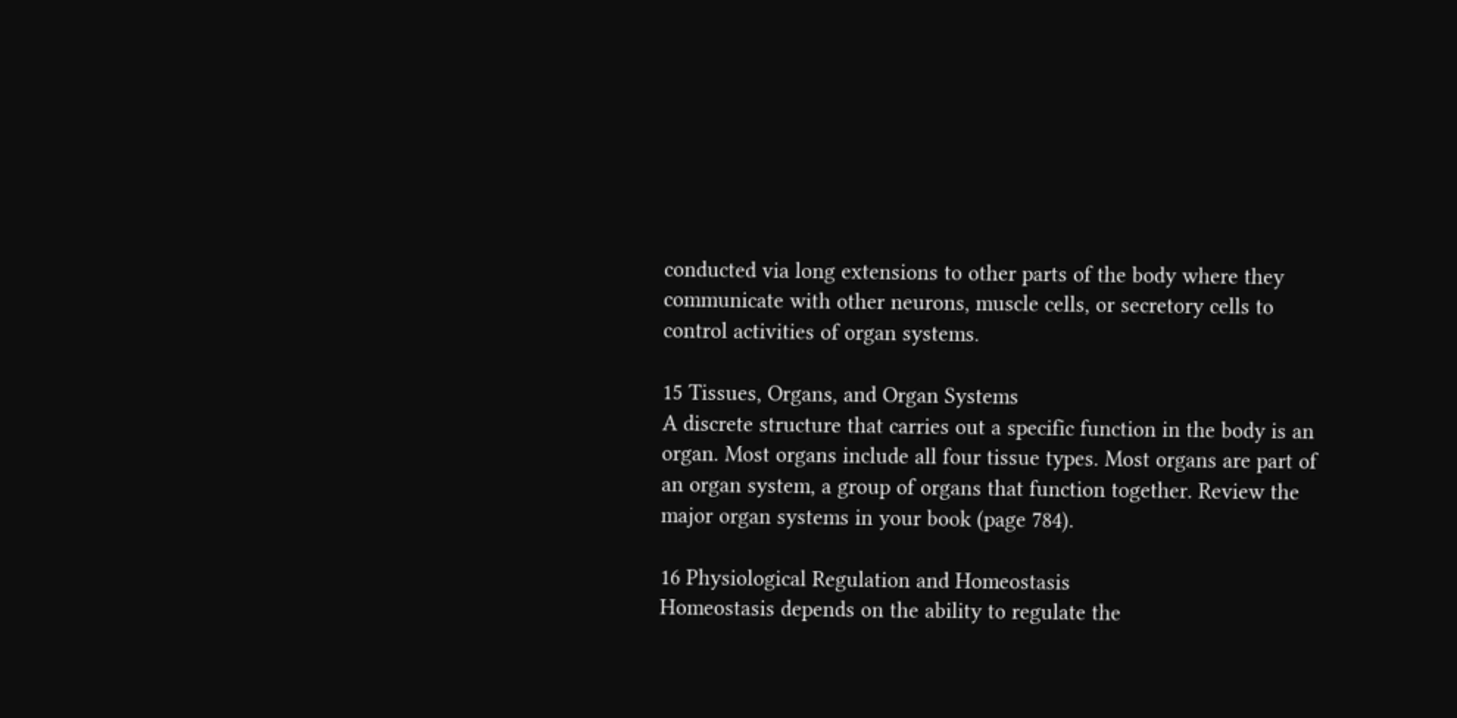conducted via long extensions to other parts of the body where they communicate with other neurons, muscle cells, or secretory cells to control activities of organ systems.

15 Tissues, Organs, and Organ Systems
A discrete structure that carries out a specific function in the body is an organ. Most organs include all four tissue types. Most organs are part of an organ system, a group of organs that function together. Review the major organ systems in your book (page 784).

16 Physiological Regulation and Homeostasis
Homeostasis depends on the ability to regulate the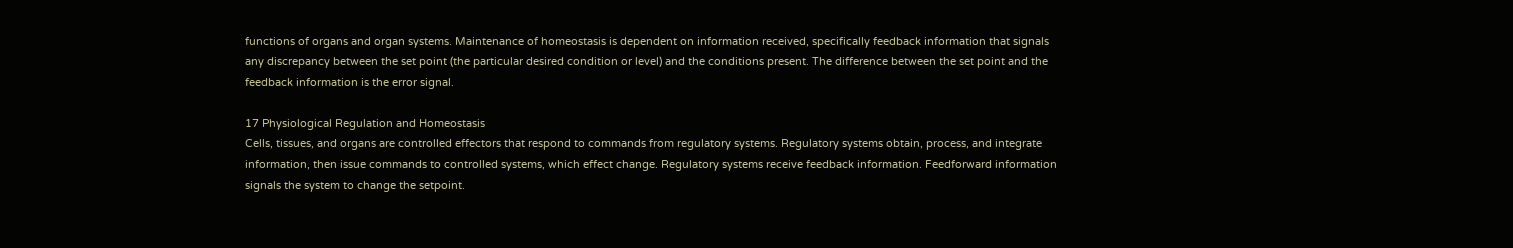functions of organs and organ systems. Maintenance of homeostasis is dependent on information received, specifically feedback information that signals any discrepancy between the set point (the particular desired condition or level) and the conditions present. The difference between the set point and the feedback information is the error signal.

17 Physiological Regulation and Homeostasis
Cells, tissues, and organs are controlled effectors that respond to commands from regulatory systems. Regulatory systems obtain, process, and integrate information, then issue commands to controlled systems, which effect change. Regulatory systems receive feedback information. Feedforward information signals the system to change the setpoint.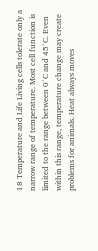18 Temperature and Life Living cells tolerate only a narrow range of temperature. Most cell function is limited to the range between 0°C and 45°C. Even within this range, temperature change may create problems for animals. Heat always moves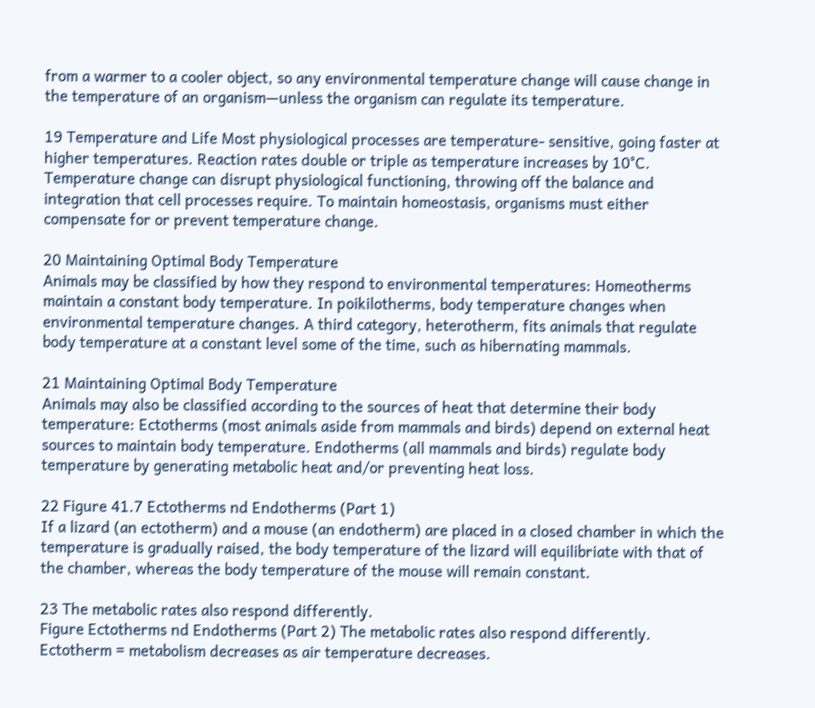from a warmer to a cooler object, so any environmental temperature change will cause change in the temperature of an organism—unless the organism can regulate its temperature.

19 Temperature and Life Most physiological processes are temperature- sensitive, going faster at higher temperatures. Reaction rates double or triple as temperature increases by 10°C. Temperature change can disrupt physiological functioning, throwing off the balance and integration that cell processes require. To maintain homeostasis, organisms must either compensate for or prevent temperature change.

20 Maintaining Optimal Body Temperature
Animals may be classified by how they respond to environmental temperatures: Homeotherms maintain a constant body temperature. In poikilotherms, body temperature changes when environmental temperature changes. A third category, heterotherm, fits animals that regulate body temperature at a constant level some of the time, such as hibernating mammals.

21 Maintaining Optimal Body Temperature
Animals may also be classified according to the sources of heat that determine their body temperature: Ectotherms (most animals aside from mammals and birds) depend on external heat sources to maintain body temperature. Endotherms (all mammals and birds) regulate body temperature by generating metabolic heat and/or preventing heat loss.

22 Figure 41.7 Ectotherms nd Endotherms (Part 1)
If a lizard (an ectotherm) and a mouse (an endotherm) are placed in a closed chamber in which the temperature is gradually raised, the body temperature of the lizard will equilibriate with that of the chamber, whereas the body temperature of the mouse will remain constant.

23 The metabolic rates also respond differently.
Figure Ectotherms nd Endotherms (Part 2) The metabolic rates also respond differently. Ectotherm = metabolism decreases as air temperature decreases.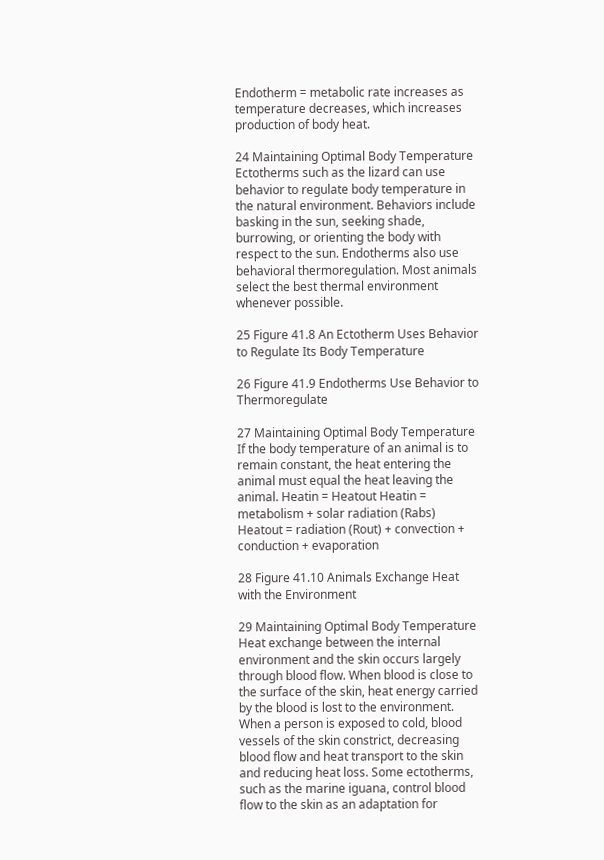Endotherm = metabolic rate increases as temperature decreases, which increases production of body heat.

24 Maintaining Optimal Body Temperature
Ectotherms such as the lizard can use behavior to regulate body temperature in the natural environment. Behaviors include basking in the sun, seeking shade, burrowing, or orienting the body with respect to the sun. Endotherms also use behavioral thermoregulation. Most animals select the best thermal environment whenever possible.

25 Figure 41.8 An Ectotherm Uses Behavior to Regulate Its Body Temperature

26 Figure 41.9 Endotherms Use Behavior to Thermoregulate

27 Maintaining Optimal Body Temperature
If the body temperature of an animal is to remain constant, the heat entering the animal must equal the heat leaving the animal. Heatin = Heatout Heatin = metabolism + solar radiation (Rabs) Heatout = radiation (Rout) + convection + conduction + evaporation

28 Figure 41.10 Animals Exchange Heat with the Environment

29 Maintaining Optimal Body Temperature
Heat exchange between the internal environment and the skin occurs largely through blood flow. When blood is close to the surface of the skin, heat energy carried by the blood is lost to the environment. When a person is exposed to cold, blood vessels of the skin constrict, decreasing blood flow and heat transport to the skin and reducing heat loss. Some ectotherms, such as the marine iguana, control blood flow to the skin as an adaptation for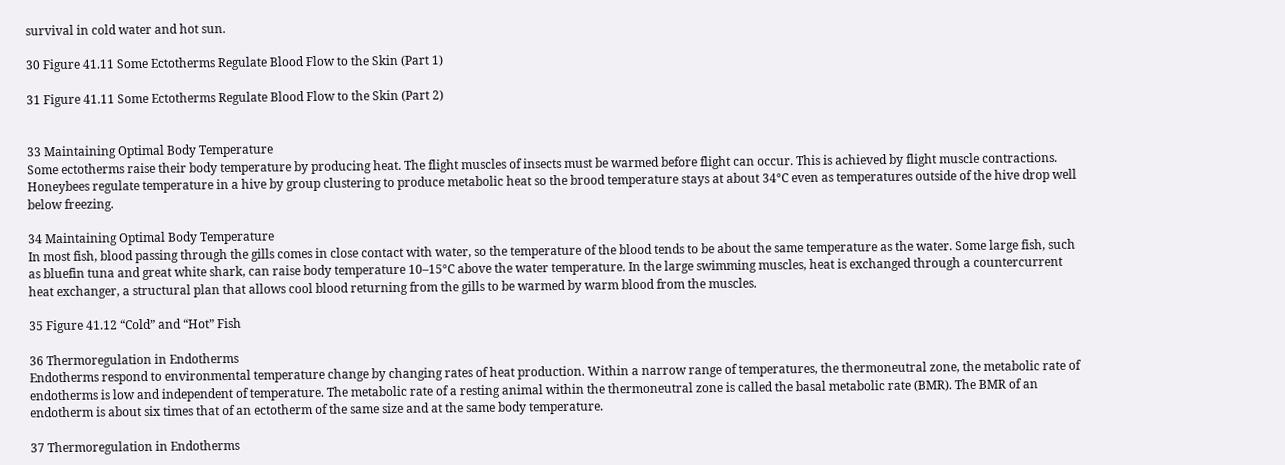survival in cold water and hot sun.

30 Figure 41.11 Some Ectotherms Regulate Blood Flow to the Skin (Part 1)

31 Figure 41.11 Some Ectotherms Regulate Blood Flow to the Skin (Part 2)


33 Maintaining Optimal Body Temperature
Some ectotherms raise their body temperature by producing heat. The flight muscles of insects must be warmed before flight can occur. This is achieved by flight muscle contractions. Honeybees regulate temperature in a hive by group clustering to produce metabolic heat so the brood temperature stays at about 34°C even as temperatures outside of the hive drop well below freezing.

34 Maintaining Optimal Body Temperature
In most fish, blood passing through the gills comes in close contact with water, so the temperature of the blood tends to be about the same temperature as the water. Some large fish, such as bluefin tuna and great white shark, can raise body temperature 10–15°C above the water temperature. In the large swimming muscles, heat is exchanged through a countercurrent heat exchanger, a structural plan that allows cool blood returning from the gills to be warmed by warm blood from the muscles.

35 Figure 41.12 “Cold” and “Hot” Fish

36 Thermoregulation in Endotherms
Endotherms respond to environmental temperature change by changing rates of heat production. Within a narrow range of temperatures, the thermoneutral zone, the metabolic rate of endotherms is low and independent of temperature. The metabolic rate of a resting animal within the thermoneutral zone is called the basal metabolic rate (BMR). The BMR of an endotherm is about six times that of an ectotherm of the same size and at the same body temperature.

37 Thermoregulation in Endotherms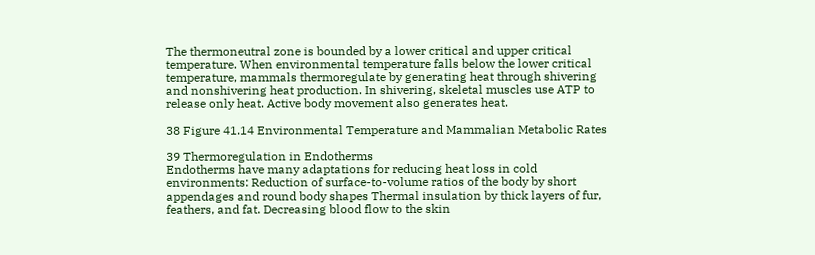The thermoneutral zone is bounded by a lower critical and upper critical temperature. When environmental temperature falls below the lower critical temperature, mammals thermoregulate by generating heat through shivering and nonshivering heat production. In shivering, skeletal muscles use ATP to release only heat. Active body movement also generates heat.

38 Figure 41.14 Environmental Temperature and Mammalian Metabolic Rates

39 Thermoregulation in Endotherms
Endotherms have many adaptations for reducing heat loss in cold environments: Reduction of surface-to-volume ratios of the body by short appendages and round body shapes Thermal insulation by thick layers of fur, feathers, and fat. Decreasing blood flow to the skin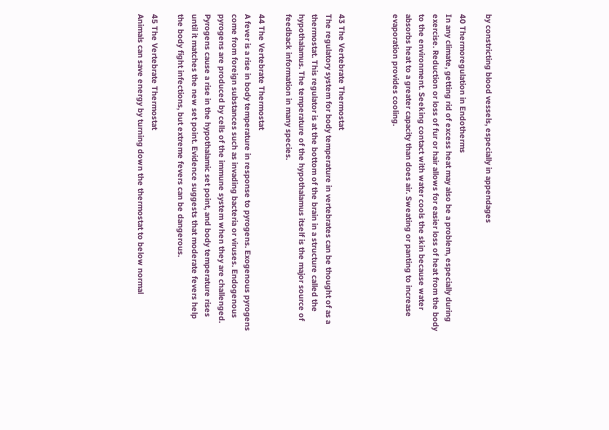by constricting blood vessels, especially in appendages

40 Thermoregulation in Endotherms
In any climate, getting rid of excess heat may also be a problem, especially during exercise. Reduction or loss of fur or hair allows for easier loss of heat from the body to the environment. Seeking contact with water cools the skin because water absorbs heat to a greater capacity than does air. Sweating or panting to increase evaporation provides cooling.



43 The Vertebrate Thermostat
The regulatory system for body temperature in vertebrates can be thought of as a thermostat. This regulator is at the bottom of the brain in a structure called the hypothalamus. The temperature of the hypothalamus itself is the major source of feedback information in many species.

44 The Vertebrate Thermostat
A fever is a rise in body temperature in response to pyrogens. Exogenous pyrogens come from foreign substances such as invading bacteria or viruses. Endogenous pyrogens are produced by cells of the immune system when they are challenged. Pyrogens cause a rise in the hypothalamic set point, and body temperature rises until it matches the new set point. Evidence suggests that moderate fevers help the body fight infections, but extreme fevers can be dangerous.

45 The Vertebrate Thermostat
Animals can save energy by turning down the thermostat to below normal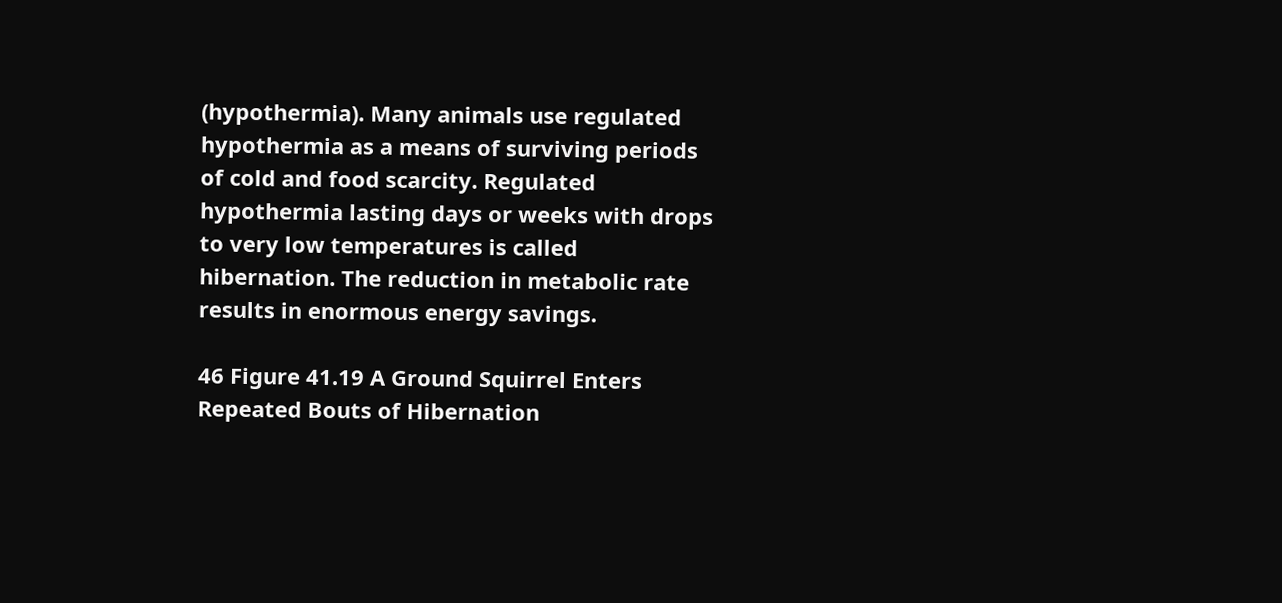(hypothermia). Many animals use regulated hypothermia as a means of surviving periods of cold and food scarcity. Regulated hypothermia lasting days or weeks with drops to very low temperatures is called hibernation. The reduction in metabolic rate results in enormous energy savings.

46 Figure 41.19 A Ground Squirrel Enters Repeated Bouts of Hibernation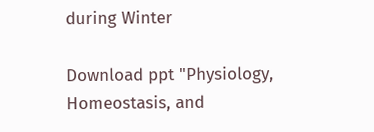during Winter

Download ppt "Physiology, Homeostasis, and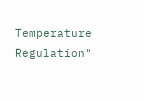Temperature Regulation"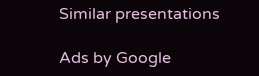Similar presentations

Ads by Google